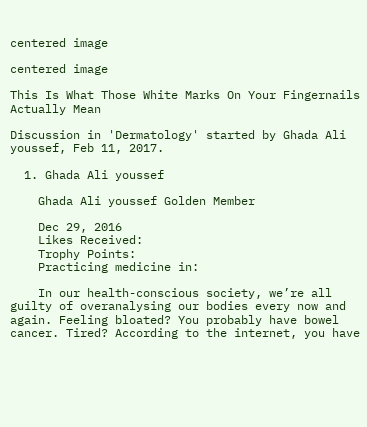centered image

centered image

This Is What Those White Marks On Your Fingernails Actually Mean

Discussion in 'Dermatology' started by Ghada Ali youssef, Feb 11, 2017.

  1. Ghada Ali youssef

    Ghada Ali youssef Golden Member

    Dec 29, 2016
    Likes Received:
    Trophy Points:
    Practicing medicine in:

    In our health-conscious society, we’re all guilty of overanalysing our bodies every now and again. Feeling bloated? You probably have bowel cancer. Tired? According to the internet, you have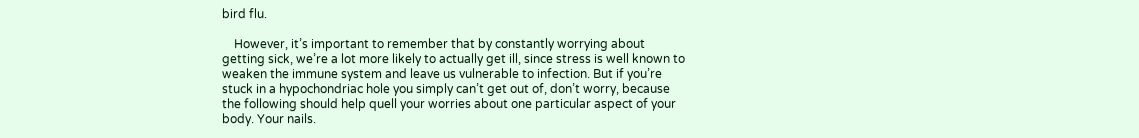bird flu.

    However, it’s important to remember that by constantly worrying about getting sick, we’re a lot more likely to actually get ill, since stress is well known to weaken the immune system and leave us vulnerable to infection. But if you’re stuck in a hypochondriac hole you simply can’t get out of, don’t worry, because the following should help quell your worries about one particular aspect of your body. Your nails.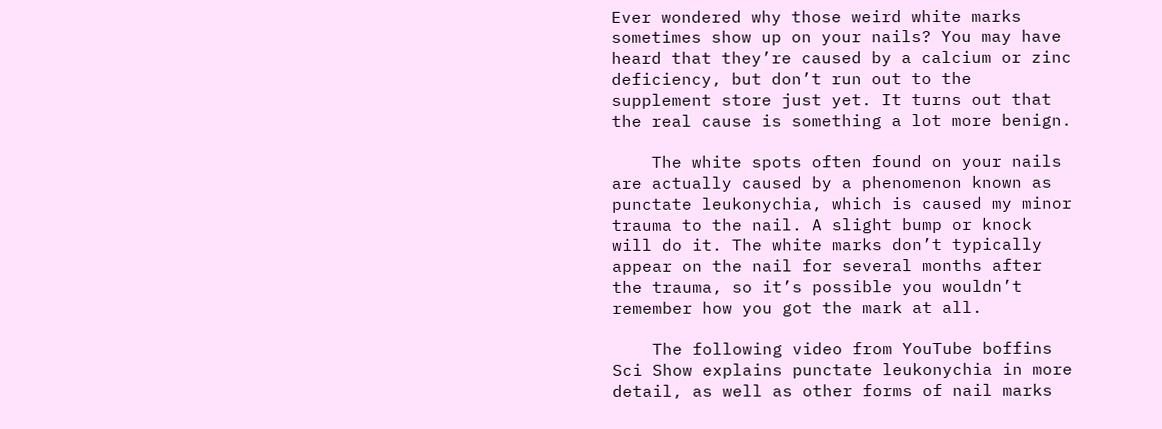Ever wondered why those weird white marks sometimes show up on your nails? You may have heard that they’re caused by a calcium or zinc deficiency, but don’t run out to the supplement store just yet. It turns out that the real cause is something a lot more benign.

    The white spots often found on your nails are actually caused by a phenomenon known as punctate leukonychia, which is caused my minor trauma to the nail. A slight bump or knock will do it. The white marks don’t typically appear on the nail for several months after the trauma, so it’s possible you wouldn’t remember how you got the mark at all.

    The following video from YouTube boffins Sci Show explains punctate leukonychia in more detail, as well as other forms of nail marks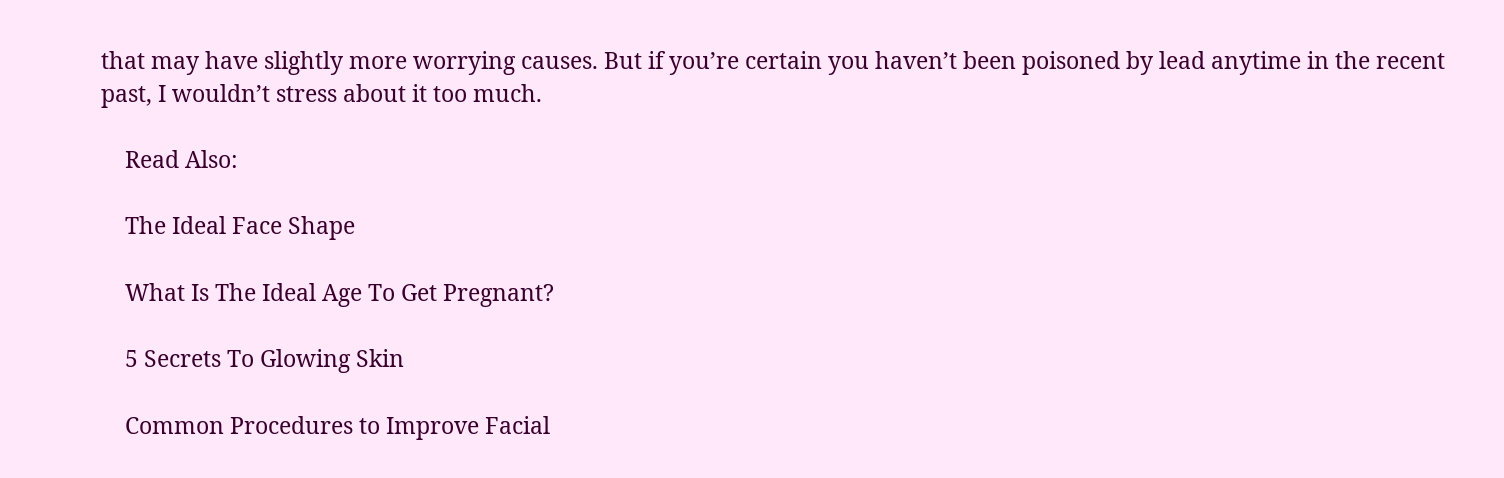that may have slightly more worrying causes. But if you’re certain you haven’t been poisoned by lead anytime in the recent past, I wouldn’t stress about it too much.

    Read Also:

    The Ideal Face Shape

    What Is The Ideal Age To Get Pregnant?

    5 Secrets To Glowing Skin

    Common Procedures to Improve Facial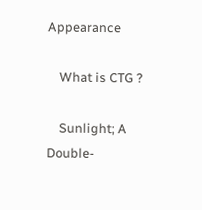Appearance

    What is CTG ?

    Sunlight; A Double-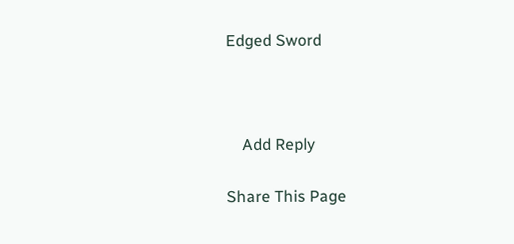Edged Sword



    Add Reply

Share This Page